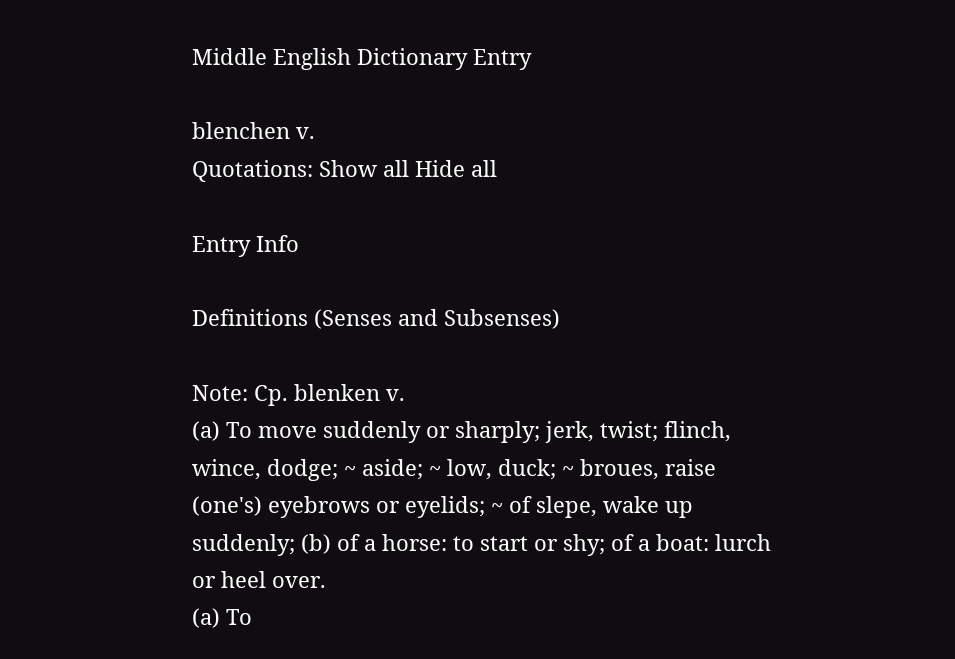Middle English Dictionary Entry

blenchen v.
Quotations: Show all Hide all

Entry Info

Definitions (Senses and Subsenses)

Note: Cp. blenken v.
(a) To move suddenly or sharply; jerk, twist; flinch, wince, dodge; ~ aside; ~ low, duck; ~ broues, raise (one's) eyebrows or eyelids; ~ of slepe, wake up suddenly; (b) of a horse: to start or shy; of a boat: lurch or heel over.
(a) To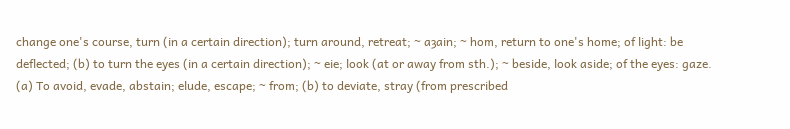change one's course, turn (in a certain direction); turn around, retreat; ~ aȝain; ~ hom, return to one's home; of light: be deflected; (b) to turn the eyes (in a certain direction); ~ eie; look (at or away from sth.); ~ beside, look aside; of the eyes: gaze.
(a) To avoid, evade, abstain; elude, escape; ~ from; (b) to deviate, stray (from prescribed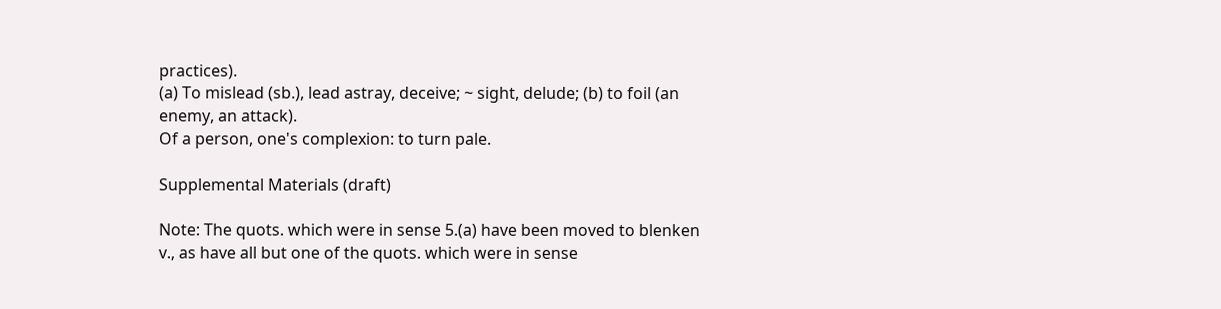practices).
(a) To mislead (sb.), lead astray, deceive; ~ sight, delude; (b) to foil (an enemy, an attack).
Of a person, one's complexion: to turn pale.

Supplemental Materials (draft)

Note: The quots. which were in sense 5.(a) have been moved to blenken v., as have all but one of the quots. which were in sense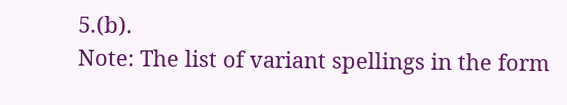5.(b).
Note: The list of variant spellings in the form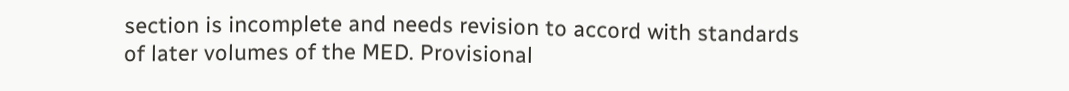section is incomplete and needs revision to accord with standards of later volumes of the MED. Provisional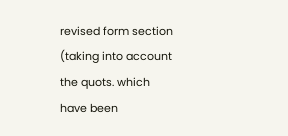revised form section (taking into account the quots. which have been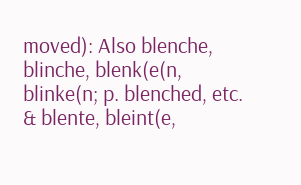moved): Also blenche, blinche, blenk(e(n, blinke(n; p. blenched, etc. & blente, bleint(e,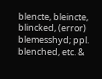blencte, bleincte, blincked, (error) blemesshyd; ppl. blenched, etc. &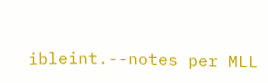ibleint.--notes per MLL